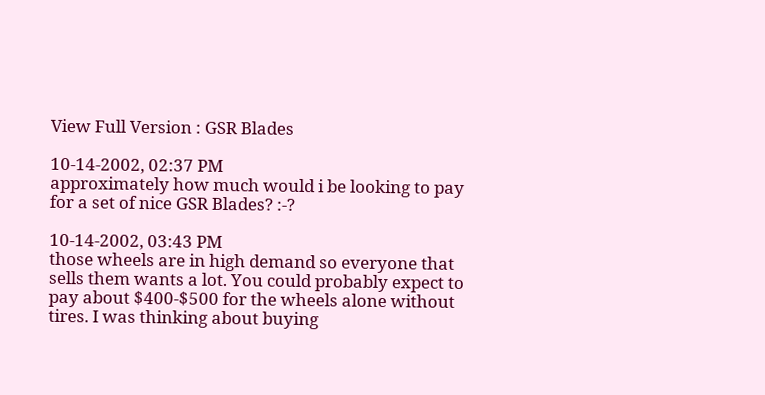View Full Version : GSR Blades

10-14-2002, 02:37 PM
approximately how much would i be looking to pay for a set of nice GSR Blades? :-?

10-14-2002, 03:43 PM
those wheels are in high demand so everyone that sells them wants a lot. You could probably expect to pay about $400-$500 for the wheels alone without tires. I was thinking about buying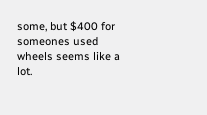some, but $400 for someones used wheels seems like a lot.